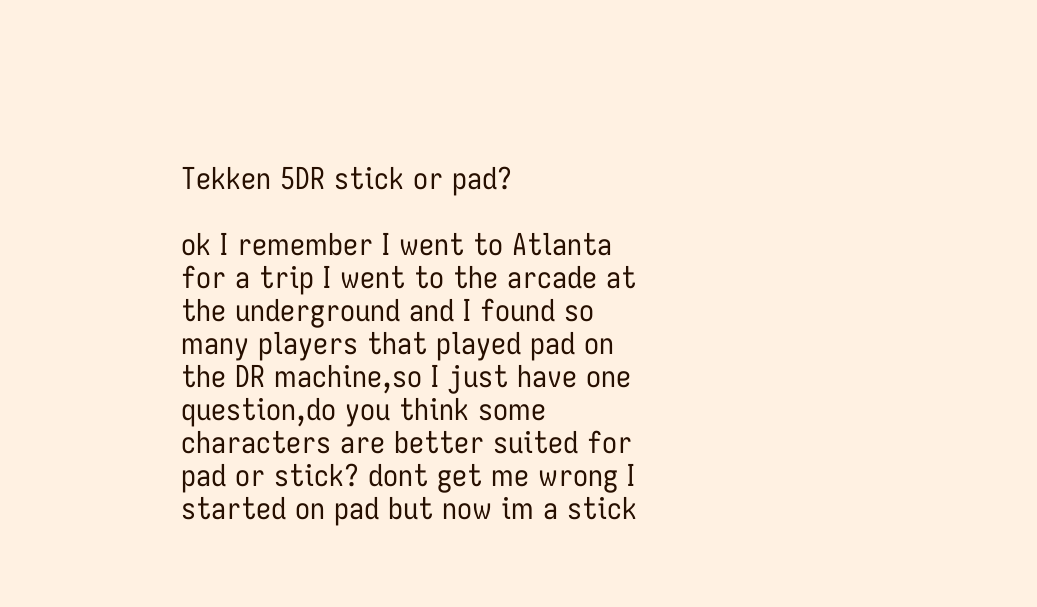Tekken 5DR stick or pad?

ok I remember I went to Atlanta for a trip I went to the arcade at the underground and I found so many players that played pad on the DR machine,so I just have one question,do you think some characters are better suited for pad or stick? dont get me wrong I started on pad but now im a stick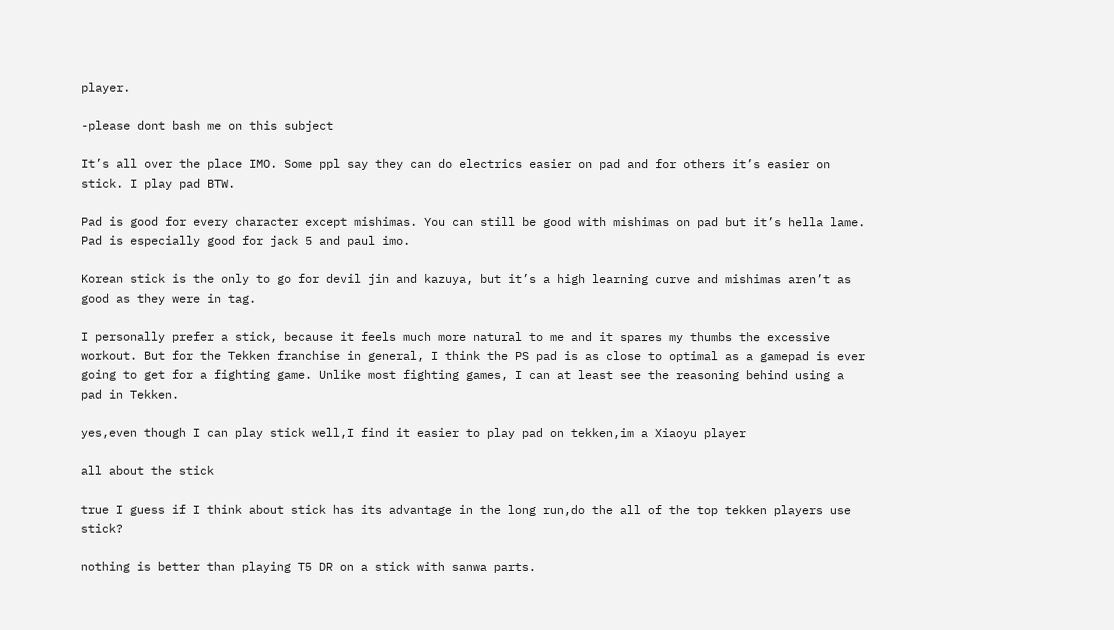player.

-please dont bash me on this subject

It’s all over the place IMO. Some ppl say they can do electrics easier on pad and for others it’s easier on stick. I play pad BTW.

Pad is good for every character except mishimas. You can still be good with mishimas on pad but it’s hella lame. Pad is especially good for jack 5 and paul imo.

Korean stick is the only to go for devil jin and kazuya, but it’s a high learning curve and mishimas aren’t as good as they were in tag.

I personally prefer a stick, because it feels much more natural to me and it spares my thumbs the excessive workout. But for the Tekken franchise in general, I think the PS pad is as close to optimal as a gamepad is ever going to get for a fighting game. Unlike most fighting games, I can at least see the reasoning behind using a pad in Tekken.

yes,even though I can play stick well,I find it easier to play pad on tekken,im a Xiaoyu player

all about the stick

true I guess if I think about stick has its advantage in the long run,do the all of the top tekken players use stick?

nothing is better than playing T5 DR on a stick with sanwa parts.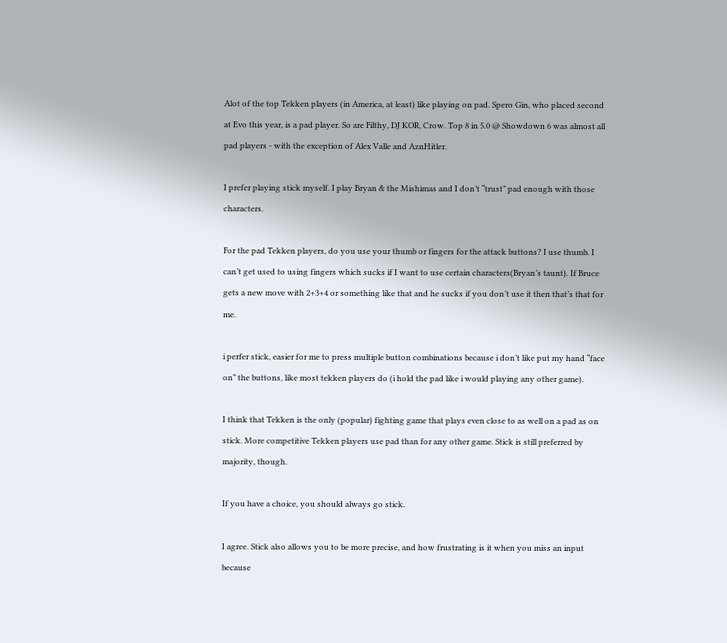Alot of the top Tekken players (in America, at least) like playing on pad. Spero Gin, who placed second at Evo this year, is a pad player. So are Filthy, DJ KOR, Crow. Top 8 in 5.0 @ Showdown 6 was almost all pad players - with the exception of Alex Valle and AznHitler.

I prefer playing stick myself. I play Bryan & the Mishimas and I don’t “trust” pad enough with those characters.

For the pad Tekken players, do you use your thumb or fingers for the attack buttons? I use thumb. I can’t get used to using fingers which sucks if I want to use certain characters(Bryan’s taunt). If Bruce gets a new move with 2+3+4 or something like that and he sucks if you don’t use it then that’s that for me.

i perfer stick, easier for me to press multiple button combinations because i don’t like put my hand “face on” the buttons, like most tekken players do (i hold the pad like i would playing any other game).

I think that Tekken is the only (popular) fighting game that plays even close to as well on a pad as on stick. More competitive Tekken players use pad than for any other game. Stick is still preferred by majority, though.

If you have a choice, you should always go stick.

I agree. Stick also allows you to be more precise, and how frustrating is it when you miss an input because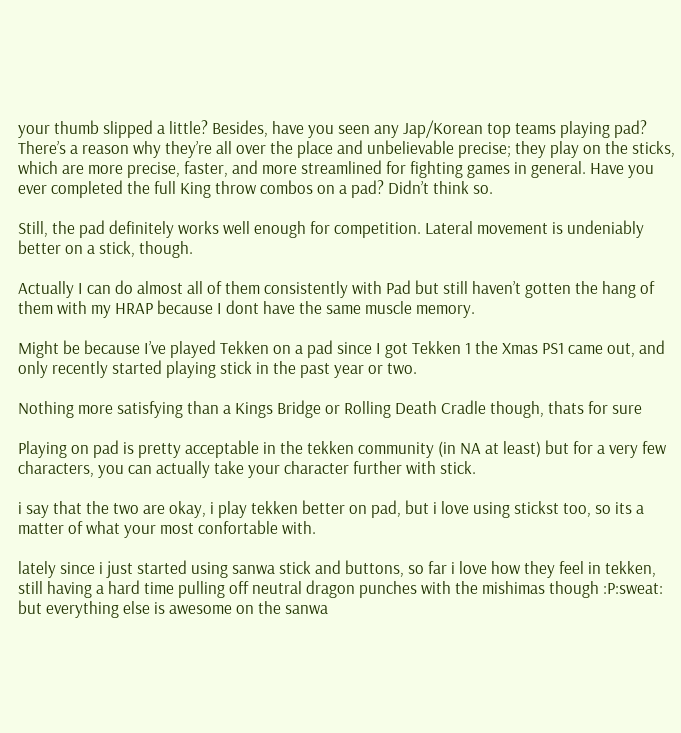your thumb slipped a little? Besides, have you seen any Jap/Korean top teams playing pad? There’s a reason why they’re all over the place and unbelievable precise; they play on the sticks, which are more precise, faster, and more streamlined for fighting games in general. Have you ever completed the full King throw combos on a pad? Didn’t think so.

Still, the pad definitely works well enough for competition. Lateral movement is undeniably better on a stick, though.

Actually I can do almost all of them consistently with Pad but still haven’t gotten the hang of them with my HRAP because I dont have the same muscle memory.

Might be because I’ve played Tekken on a pad since I got Tekken 1 the Xmas PS1 came out, and only recently started playing stick in the past year or two.

Nothing more satisfying than a Kings Bridge or Rolling Death Cradle though, thats for sure

Playing on pad is pretty acceptable in the tekken community (in NA at least) but for a very few characters, you can actually take your character further with stick.

i say that the two are okay, i play tekken better on pad, but i love using stickst too, so its a matter of what your most confortable with.

lately since i just started using sanwa stick and buttons, so far i love how they feel in tekken, still having a hard time pulling off neutral dragon punches with the mishimas though :P:sweat: but everything else is awesome on the sanwa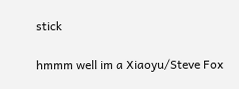stick

hmmm well im a Xiaoyu/Steve Fox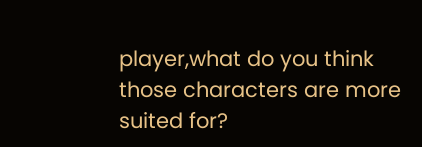player,what do you think those characters are more suited for?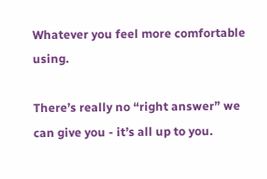Whatever you feel more comfortable using.

There’s really no “right answer” we can give you - it’s all up to you.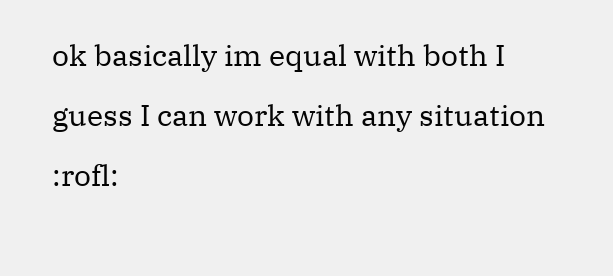ok basically im equal with both I guess I can work with any situation :rofl: